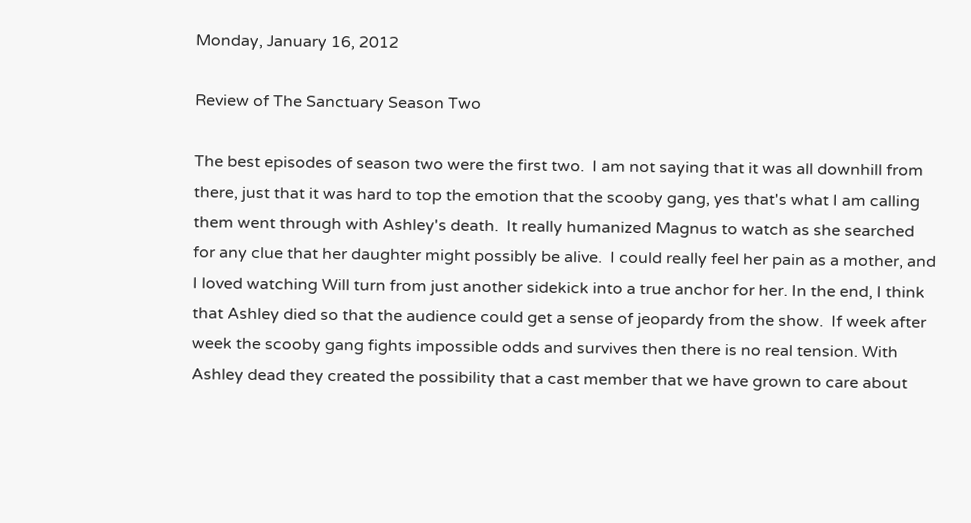Monday, January 16, 2012

Review of The Sanctuary Season Two

The best episodes of season two were the first two.  I am not saying that it was all downhill from there, just that it was hard to top the emotion that the scooby gang, yes that's what I am calling them went through with Ashley's death.  It really humanized Magnus to watch as she searched for any clue that her daughter might possibly be alive.  I could really feel her pain as a mother, and I loved watching Will turn from just another sidekick into a true anchor for her. In the end, I think that Ashley died so that the audience could get a sense of jeopardy from the show.  If week after week the scooby gang fights impossible odds and survives then there is no real tension. With Ashley dead they created the possibility that a cast member that we have grown to care about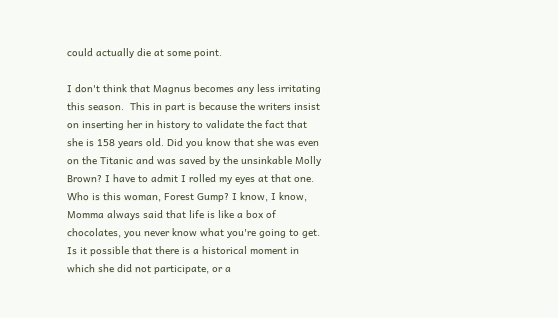could actually die at some point.

I don't think that Magnus becomes any less irritating this season.  This in part is because the writers insist on inserting her in history to validate the fact that she is 158 years old. Did you know that she was even on the Titanic and was saved by the unsinkable Molly Brown? I have to admit I rolled my eyes at that one.  Who is this woman, Forest Gump? I know, I know, Momma always said that life is like a box of chocolates, you never know what you're going to get.   Is it possible that there is a historical moment in which she did not participate, or a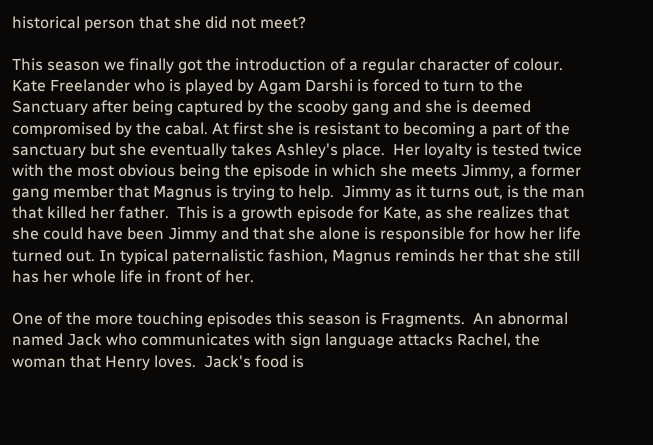historical person that she did not meet?

This season we finally got the introduction of a regular character of colour.  Kate Freelander who is played by Agam Darshi is forced to turn to the Sanctuary after being captured by the scooby gang and she is deemed compromised by the cabal. At first she is resistant to becoming a part of the sanctuary but she eventually takes Ashley's place.  Her loyalty is tested twice with the most obvious being the episode in which she meets Jimmy, a former gang member that Magnus is trying to help.  Jimmy as it turns out, is the man that killed her father.  This is a growth episode for Kate, as she realizes that she could have been Jimmy and that she alone is responsible for how her life turned out. In typical paternalistic fashion, Magnus reminds her that she still has her whole life in front of her.

One of the more touching episodes this season is Fragments.  An abnormal named Jack who communicates with sign language attacks Rachel, the woman that Henry loves.  Jack's food is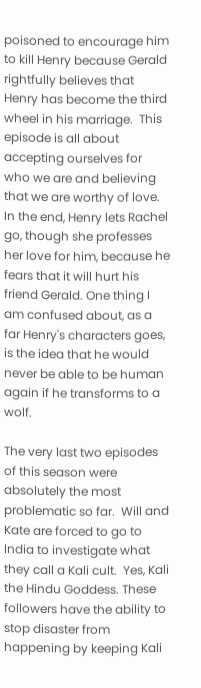poisoned to encourage him to kill Henry because Gerald rightfully believes that Henry has become the third wheel in his marriage.  This episode is all about accepting ourselves for who we are and believing that we are worthy of love.  In the end, Henry lets Rachel go, though she professes her love for him, because he fears that it will hurt his friend Gerald. One thing I am confused about, as a far Henry's characters goes, is the idea that he would never be able to be human again if he transforms to a wolf.

The very last two episodes of this season were absolutely the most problematic so far.  Will and Kate are forced to go to India to investigate what they call a Kali cult.  Yes, Kali the Hindu Goddess. These followers have the ability to stop disaster from happening by keeping Kali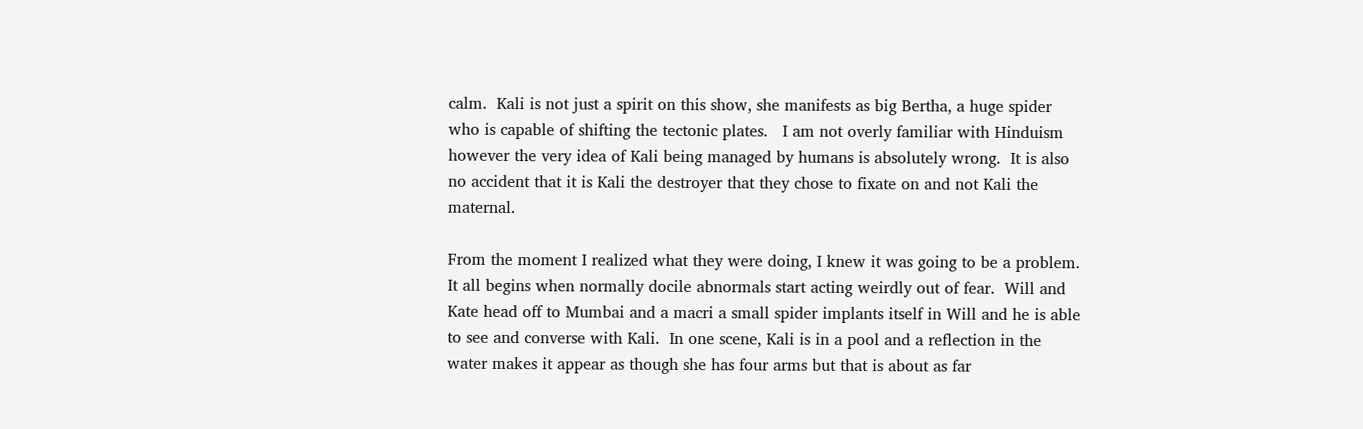calm.  Kali is not just a spirit on this show, she manifests as big Bertha, a huge spider who is capable of shifting the tectonic plates.   I am not overly familiar with Hinduism however the very idea of Kali being managed by humans is absolutely wrong.  It is also no accident that it is Kali the destroyer that they chose to fixate on and not Kali the maternal.

From the moment I realized what they were doing, I knew it was going to be a problem.  It all begins when normally docile abnormals start acting weirdly out of fear.  Will and Kate head off to Mumbai and a macri a small spider implants itself in Will and he is able to see and converse with Kali.  In one scene, Kali is in a pool and a reflection in the water makes it appear as though she has four arms but that is about as far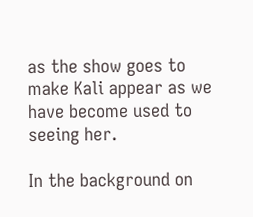as the show goes to make Kali appear as we have become used to seeing her.

In the background on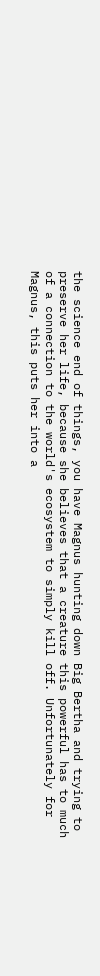the science end of things, you have Magnus hunting down Big Bertha and trying to preserve her life, because she believes that a creature this powerful has to much of a connection to the world's ecosystem to simply kill off. Unfortunately for Magnus, this puts her into a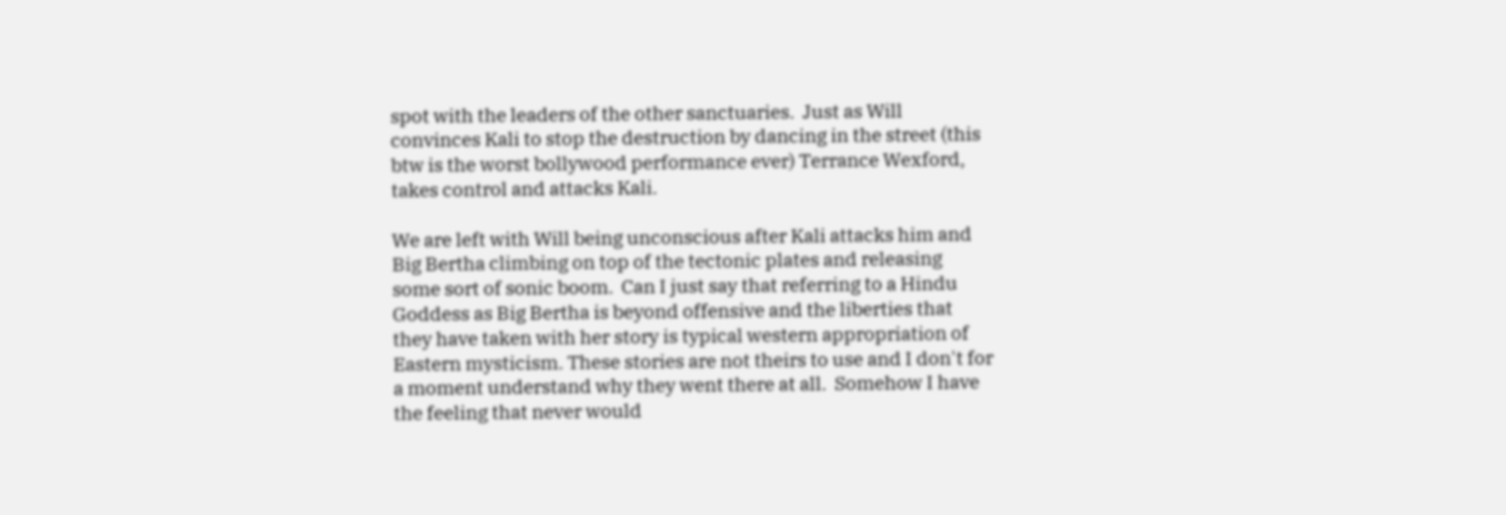spot with the leaders of the other sanctuaries.  Just as Will convinces Kali to stop the destruction by dancing in the street (this btw is the worst bollywood performance ever) Terrance Wexford, takes control and attacks Kali.

We are left with Will being unconscious after Kali attacks him and Big Bertha climbing on top of the tectonic plates and releasing some sort of sonic boom.  Can I just say that referring to a Hindu Goddess as Big Bertha is beyond offensive and the liberties that they have taken with her story is typical western appropriation of Eastern mysticism. These stories are not theirs to use and I don't for a moment understand why they went there at all.  Somehow I have the feeling that never would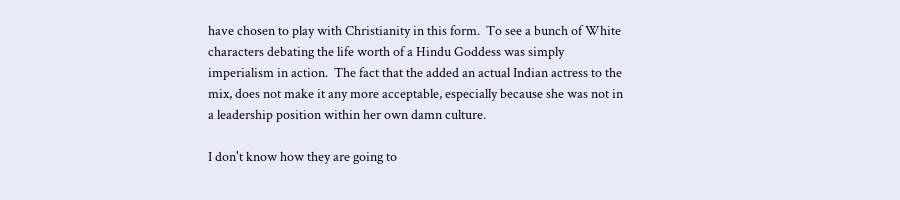have chosen to play with Christianity in this form.  To see a bunch of White characters debating the life worth of a Hindu Goddess was simply imperialism in action.  The fact that the added an actual Indian actress to the mix, does not make it any more acceptable, especially because she was not in a leadership position within her own damn culture.

I don't know how they are going to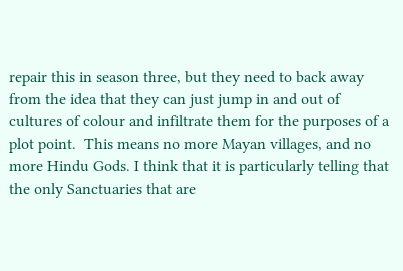repair this in season three, but they need to back away from the idea that they can just jump in and out of cultures of colour and infiltrate them for the purposes of a plot point.  This means no more Mayan villages, and no more Hindu Gods. I think that it is particularly telling that the only Sanctuaries that are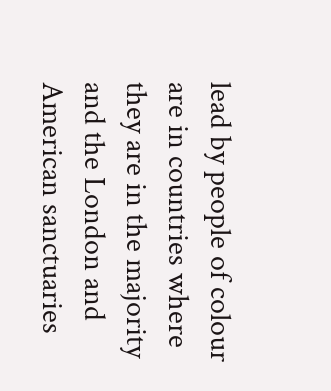lead by people of colour are in countries where they are in the majority and the London and American sanctuaries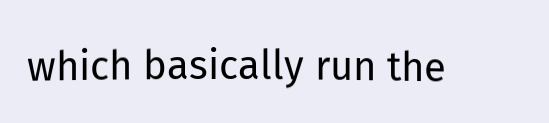which basically run the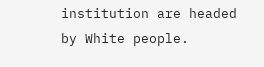institution are headed by White people.